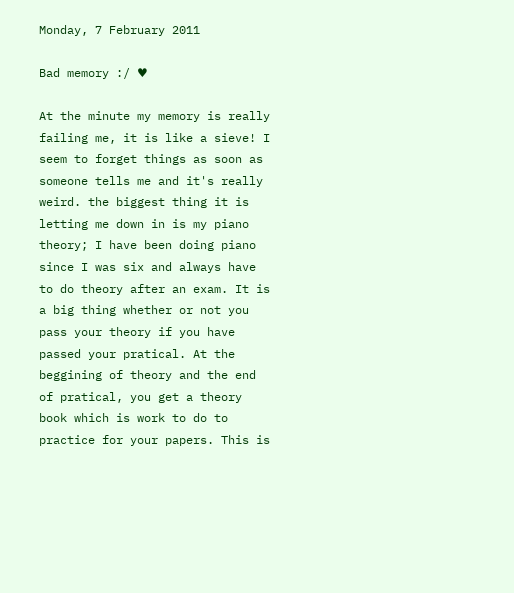Monday, 7 February 2011

Bad memory :/ ♥

At the minute my memory is really failing me, it is like a sieve! I seem to forget things as soon as someone tells me and it's really weird. the biggest thing it is letting me down in is my piano theory; I have been doing piano since I was six and always have to do theory after an exam. It is a big thing whether or not you pass your theory if you have passed your pratical. At the beggining of theory and the end of pratical, you get a theory book which is work to do to practice for your papers. This is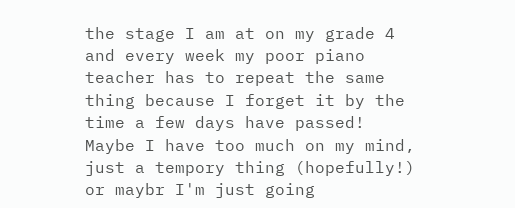the stage I am at on my grade 4 and every week my poor piano teacher has to repeat the same thing because I forget it by the time a few days have passed! Maybe I have too much on my mind, just a tempory thing (hopefully!) or maybr I'm just going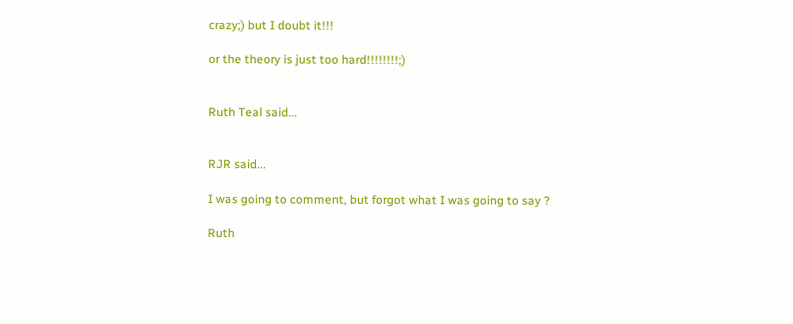crazy;) but I doubt it!!!

or the theory is just too hard!!!!!!!!;)


Ruth Teal said...


RJR said...

I was going to comment, but forgot what I was going to say ?

Ruth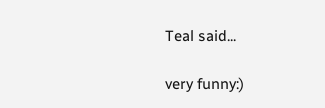Teal said...

very funny:)